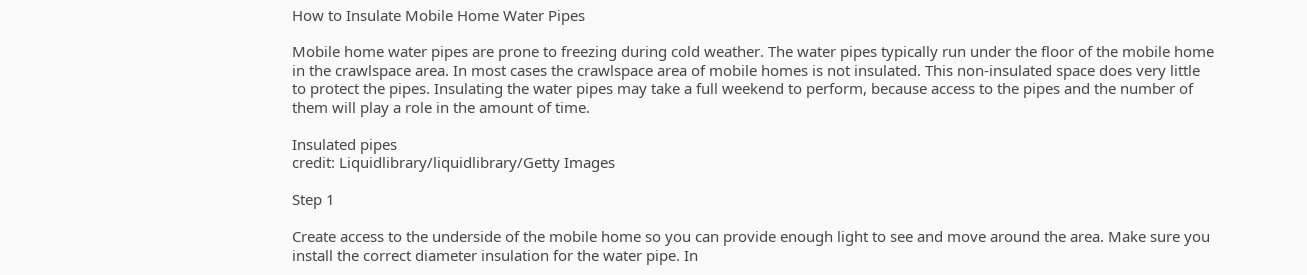How to Insulate Mobile Home Water Pipes

Mobile home water pipes are prone to freezing during cold weather. The water pipes typically run under the floor of the mobile home in the crawlspace area. In most cases the crawlspace area of mobile homes is not insulated. This non-insulated space does very little to protect the pipes. Insulating the water pipes may take a full weekend to perform, because access to the pipes and the number of them will play a role in the amount of time.

Insulated pipes
credit: Liquidlibrary/liquidlibrary/Getty Images

Step 1

Create access to the underside of the mobile home so you can provide enough light to see and move around the area. Make sure you install the correct diameter insulation for the water pipe. In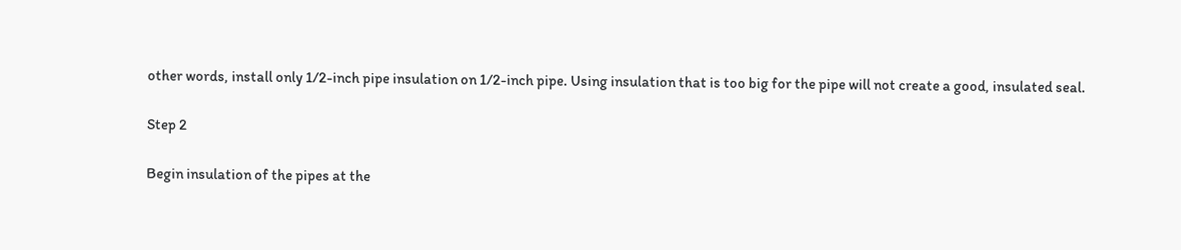other words, install only 1/2-inch pipe insulation on 1/2-inch pipe. Using insulation that is too big for the pipe will not create a good, insulated seal.

Step 2

Begin insulation of the pipes at the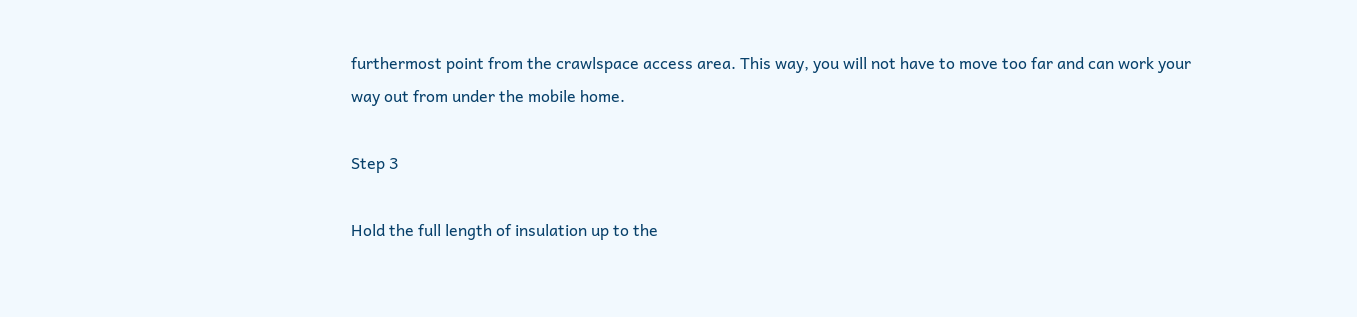furthermost point from the crawlspace access area. This way, you will not have to move too far and can work your way out from under the mobile home.

Step 3

Hold the full length of insulation up to the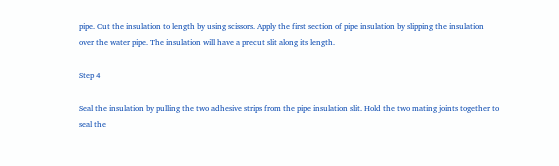pipe. Cut the insulation to length by using scissors. Apply the first section of pipe insulation by slipping the insulation over the water pipe. The insulation will have a precut slit along its length.

Step 4

Seal the insulation by pulling the two adhesive strips from the pipe insulation slit. Hold the two mating joints together to seal the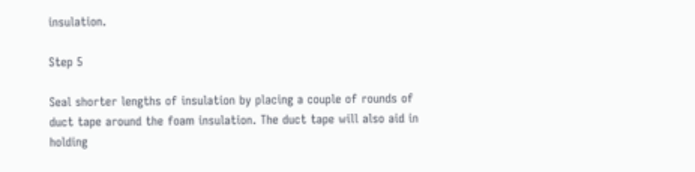insulation.

Step 5

Seal shorter lengths of insulation by placing a couple of rounds of duct tape around the foam insulation. The duct tape will also aid in holding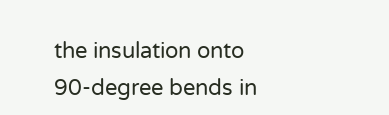the insulation onto 90-degree bends in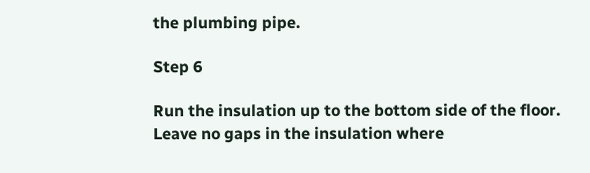the plumbing pipe.

Step 6

Run the insulation up to the bottom side of the floor. Leave no gaps in the insulation where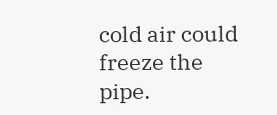cold air could freeze the pipe.